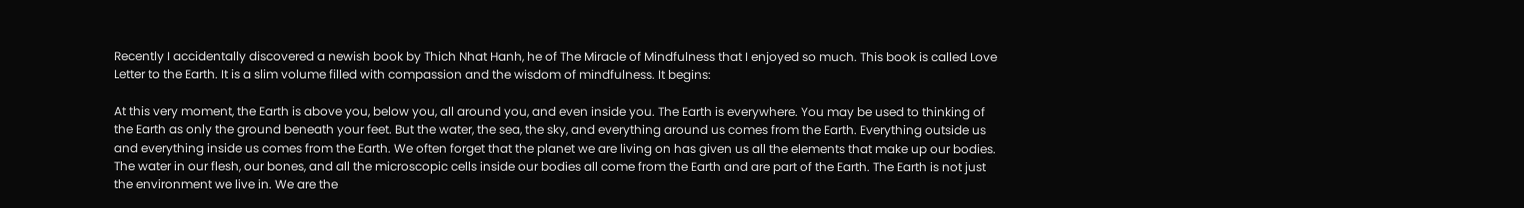Recently I accidentally discovered a newish book by Thich Nhat Hanh, he of The Miracle of Mindfulness that I enjoyed so much. This book is called Love Letter to the Earth. It is a slim volume filled with compassion and the wisdom of mindfulness. It begins:

At this very moment, the Earth is above you, below you, all around you, and even inside you. The Earth is everywhere. You may be used to thinking of the Earth as only the ground beneath your feet. But the water, the sea, the sky, and everything around us comes from the Earth. Everything outside us and everything inside us comes from the Earth. We often forget that the planet we are living on has given us all the elements that make up our bodies. The water in our flesh, our bones, and all the microscopic cells inside our bodies all come from the Earth and are part of the Earth. The Earth is not just the environment we live in. We are the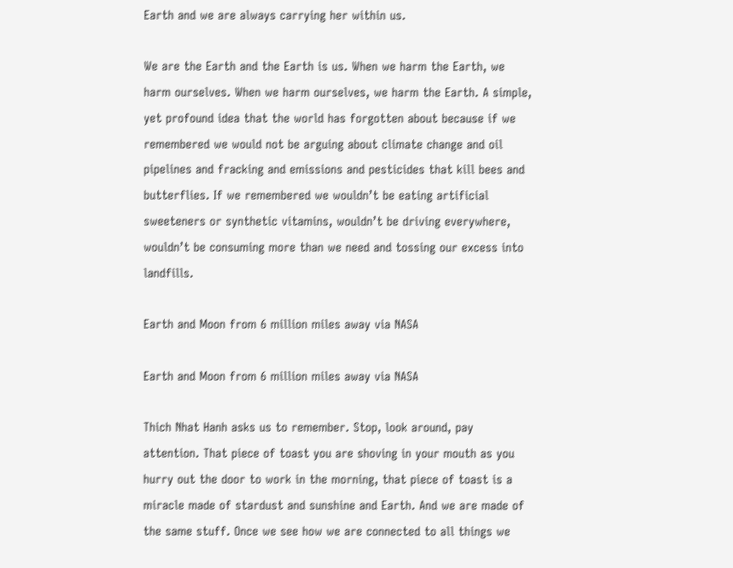Earth and we are always carrying her within us.

We are the Earth and the Earth is us. When we harm the Earth, we harm ourselves. When we harm ourselves, we harm the Earth. A simple, yet profound idea that the world has forgotten about because if we remembered we would not be arguing about climate change and oil pipelines and fracking and emissions and pesticides that kill bees and butterflies. If we remembered we wouldn’t be eating artificial sweeteners or synthetic vitamins, wouldn’t be driving everywhere, wouldn’t be consuming more than we need and tossing our excess into landfills.

Earth and Moon from 6 million miles away via NASA

Earth and Moon from 6 million miles away via NASA

Thich Nhat Hanh asks us to remember. Stop, look around, pay attention. That piece of toast you are shoving in your mouth as you hurry out the door to work in the morning, that piece of toast is a miracle made of stardust and sunshine and Earth. And we are made of the same stuff. Once we see how we are connected to all things we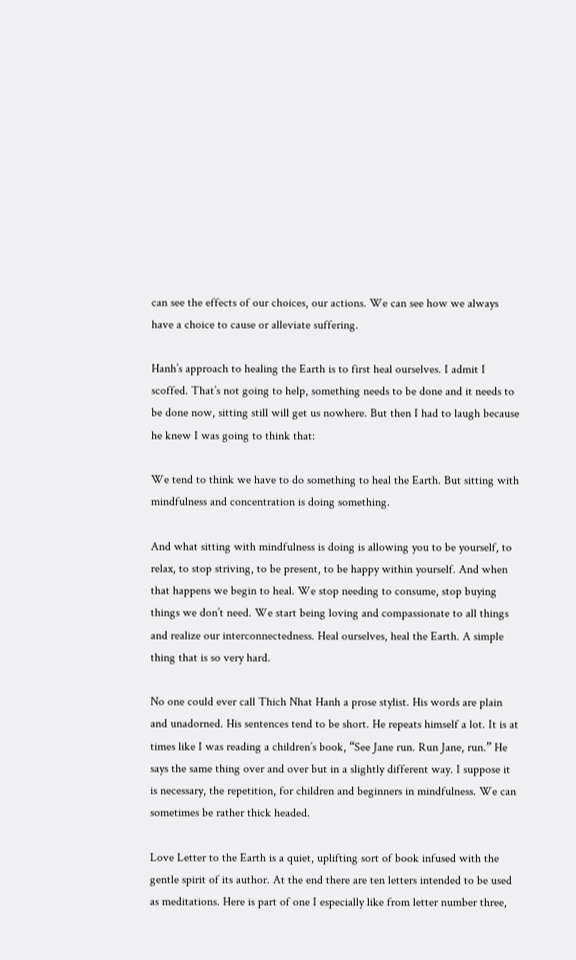can see the effects of our choices, our actions. We can see how we always have a choice to cause or alleviate suffering.

Hanh’s approach to healing the Earth is to first heal ourselves. I admit I scoffed. That’s not going to help, something needs to be done and it needs to be done now, sitting still will get us nowhere. But then I had to laugh because he knew I was going to think that:

We tend to think we have to do something to heal the Earth. But sitting with mindfulness and concentration is doing something.

And what sitting with mindfulness is doing is allowing you to be yourself, to relax, to stop striving, to be present, to be happy within yourself. And when that happens we begin to heal. We stop needing to consume, stop buying things we don’t need. We start being loving and compassionate to all things and realize our interconnectedness. Heal ourselves, heal the Earth. A simple thing that is so very hard.

No one could ever call Thich Nhat Hanh a prose stylist. His words are plain and unadorned. His sentences tend to be short. He repeats himself a lot. It is at times like I was reading a children’s book, “See Jane run. Run Jane, run.” He says the same thing over and over but in a slightly different way. I suppose it is necessary, the repetition, for children and beginners in mindfulness. We can sometimes be rather thick headed.

Love Letter to the Earth is a quiet, uplifting sort of book infused with the gentle spirit of its author. At the end there are ten letters intended to be used as meditations. Here is part of one I especially like from letter number three,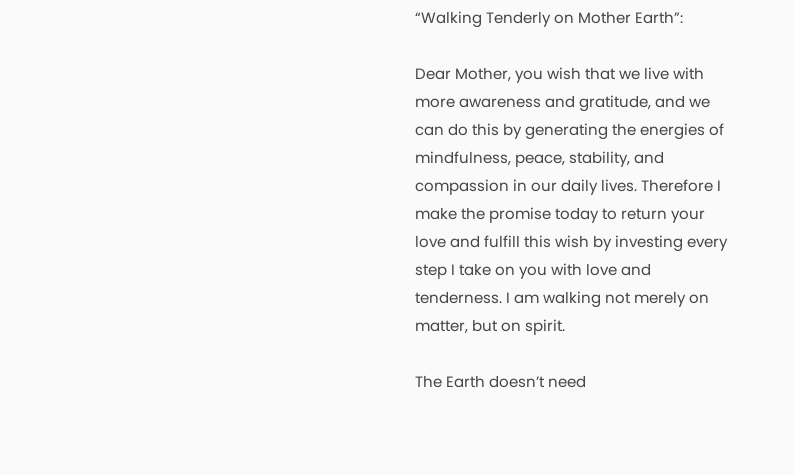“Walking Tenderly on Mother Earth”:

Dear Mother, you wish that we live with more awareness and gratitude, and we can do this by generating the energies of mindfulness, peace, stability, and compassion in our daily lives. Therefore I make the promise today to return your love and fulfill this wish by investing every step I take on you with love and tenderness. I am walking not merely on matter, but on spirit.

The Earth doesn’t need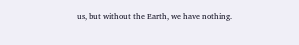us, but without the Earth, we have nothing.